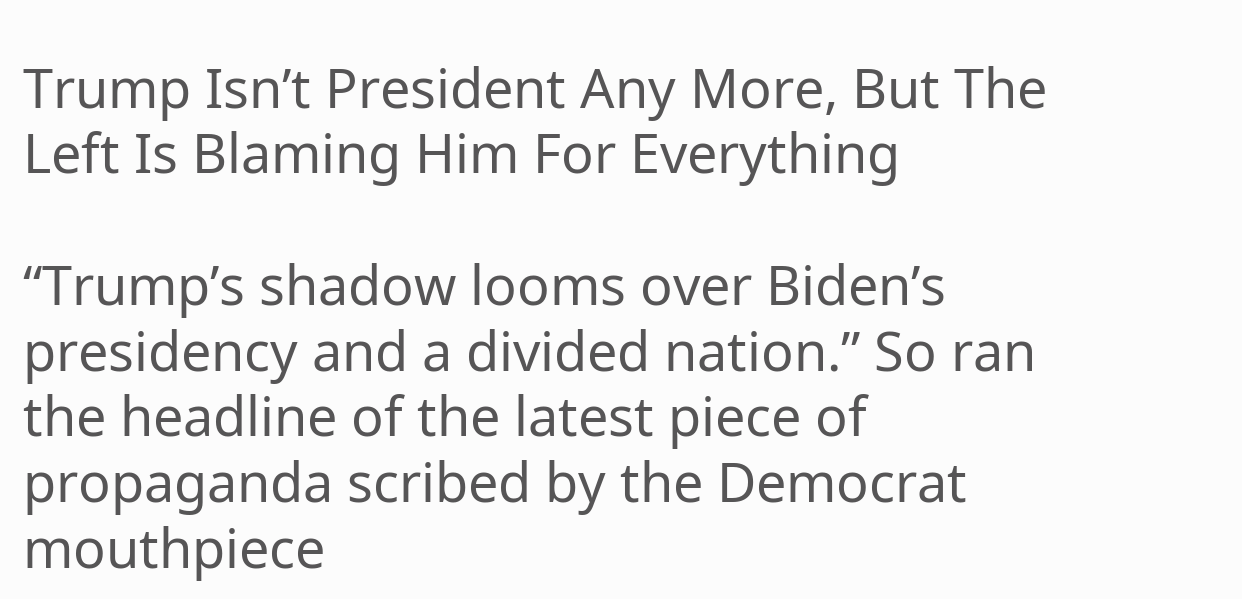Trump Isn’t President Any More, But The Left Is Blaming Him For Everything

“Trump’s shadow looms over Biden’s presidency and a divided nation.” So ran the headline of the latest piece of propaganda scribed by the Democrat mouthpiece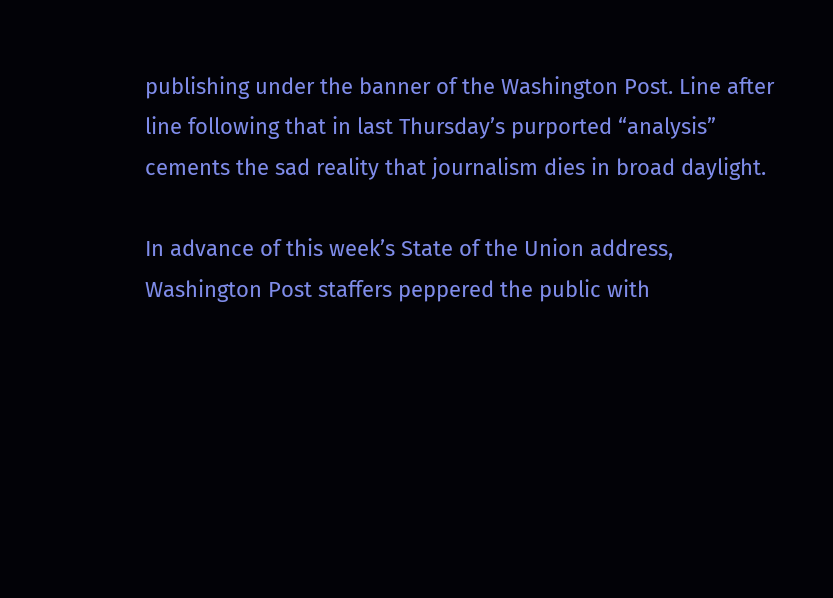publishing under the banner of the Washington Post. Line after line following that in last Thursday’s purported “analysis” cements the sad reality that journalism dies in broad daylight.

In advance of this week’s State of the Union address, Washington Post staffers peppered the public with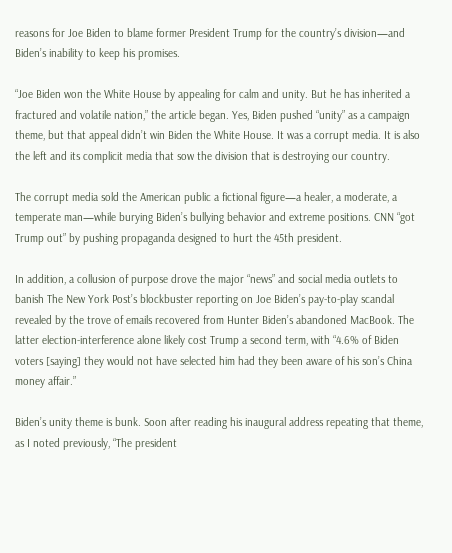reasons for Joe Biden to blame former President Trump for the country’s division—and Biden’s inability to keep his promises.

“Joe Biden won the White House by appealing for calm and unity. But he has inherited a fractured and volatile nation,” the article began. Yes, Biden pushed “unity” as a campaign theme, but that appeal didn’t win Biden the White House. It was a corrupt media. It is also the left and its complicit media that sow the division that is destroying our country.

The corrupt media sold the American public a fictional figure—a healer, a moderate, a temperate man—while burying Biden’s bullying behavior and extreme positions. CNN “got Trump out” by pushing propaganda designed to hurt the 45th president.

In addition, a collusion of purpose drove the major “news” and social media outlets to banish The New York Post’s blockbuster reporting on Joe Biden’s pay-to-play scandal revealed by the trove of emails recovered from Hunter Biden’s abandoned MacBook. The latter election-interference alone likely cost Trump a second term, with “4.6% of Biden voters [saying] they would not have selected him had they been aware of his son’s China money affair.”

Biden’s unity theme is bunk. Soon after reading his inaugural address repeating that theme, as I noted previously, “The president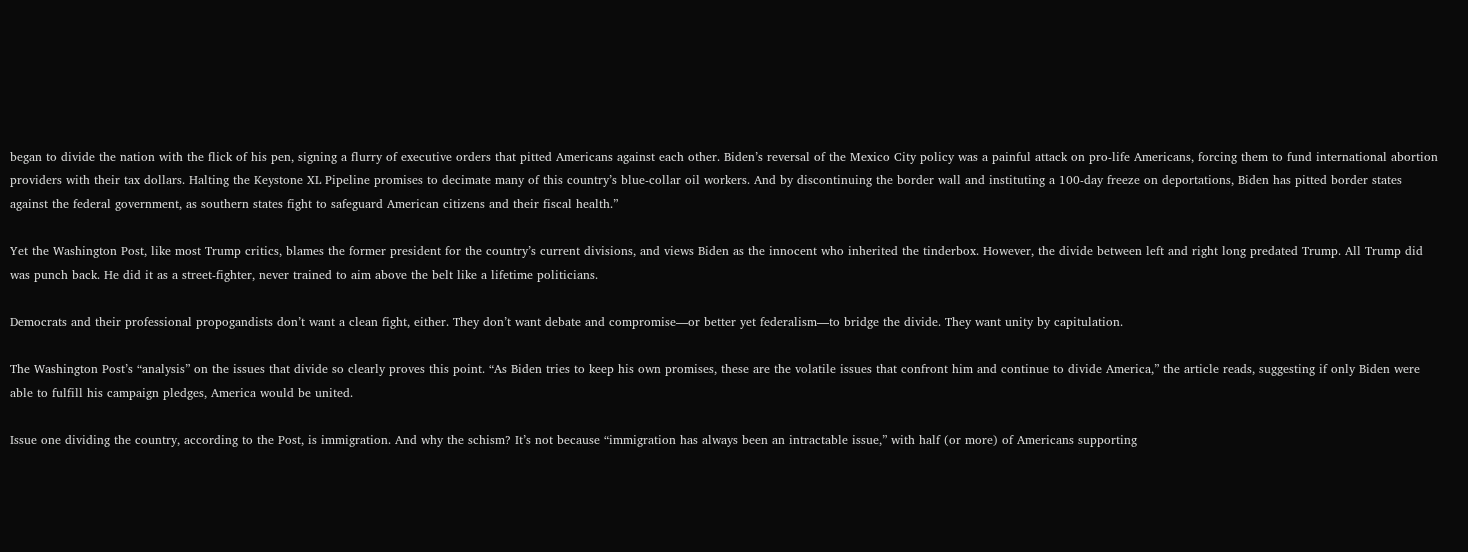began to divide the nation with the flick of his pen, signing a flurry of executive orders that pitted Americans against each other. Biden’s reversal of the Mexico City policy was a painful attack on pro-life Americans, forcing them to fund international abortion providers with their tax dollars. Halting the Keystone XL Pipeline promises to decimate many of this country’s blue-collar oil workers. And by discontinuing the border wall and instituting a 100-day freeze on deportations, Biden has pitted border states against the federal government, as southern states fight to safeguard American citizens and their fiscal health.”

Yet the Washington Post, like most Trump critics, blames the former president for the country’s current divisions, and views Biden as the innocent who inherited the tinderbox. However, the divide between left and right long predated Trump. All Trump did was punch back. He did it as a street-fighter, never trained to aim above the belt like a lifetime politicians.

Democrats and their professional propogandists don’t want a clean fight, either. They don’t want debate and compromise—or better yet federalism—to bridge the divide. They want unity by capitulation.

The Washington Post’s “analysis” on the issues that divide so clearly proves this point. “As Biden tries to keep his own promises, these are the volatile issues that confront him and continue to divide America,” the article reads, suggesting if only Biden were able to fulfill his campaign pledges, America would be united.

Issue one dividing the country, according to the Post, is immigration. And why the schism? It’s not because “immigration has always been an intractable issue,” with half (or more) of Americans supporting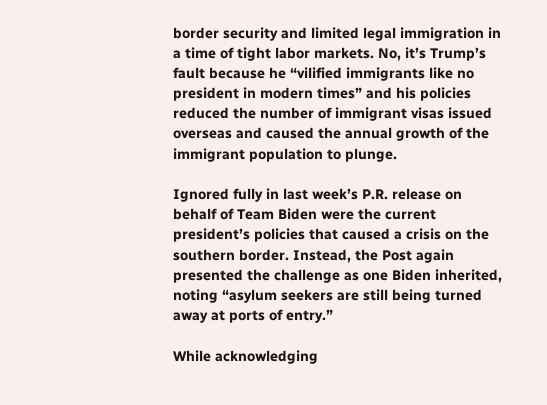border security and limited legal immigration in a time of tight labor markets. No, it’s Trump’s fault because he “vilified immigrants like no president in modern times” and his policies reduced the number of immigrant visas issued overseas and caused the annual growth of the immigrant population to plunge.

Ignored fully in last week’s P.R. release on behalf of Team Biden were the current president’s policies that caused a crisis on the southern border. Instead, the Post again presented the challenge as one Biden inherited, noting “asylum seekers are still being turned away at ports of entry.”

While acknowledging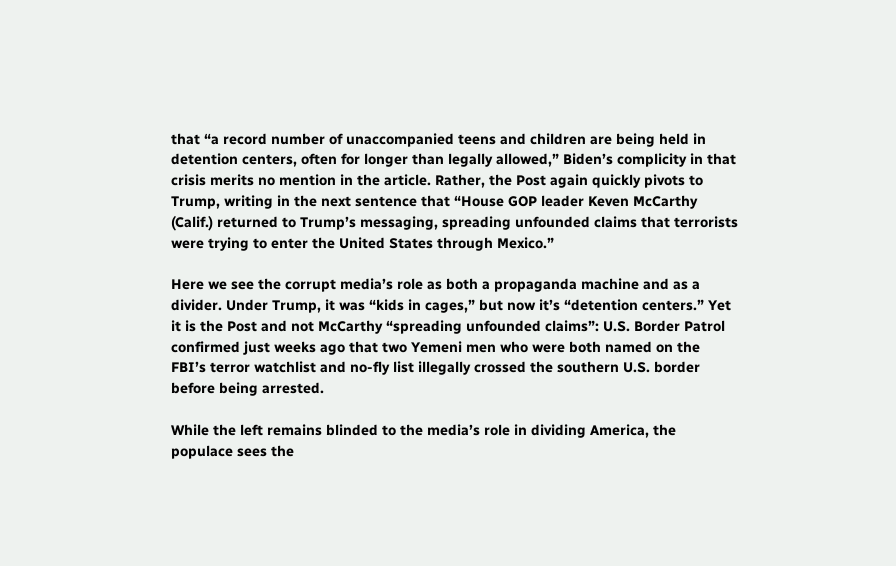that “a record number of unaccompanied teens and children are being held in detention centers, often for longer than legally allowed,” Biden’s complicity in that crisis merits no mention in the article. Rather, the Post again quickly pivots to Trump, writing in the next sentence that “House GOP leader Keven McCarthy (Calif.) returned to Trump’s messaging, spreading unfounded claims that terrorists were trying to enter the United States through Mexico.”

Here we see the corrupt media’s role as both a propaganda machine and as a divider. Under Trump, it was “kids in cages,” but now it’s “detention centers.” Yet it is the Post and not McCarthy “spreading unfounded claims”: U.S. Border Patrol confirmed just weeks ago that two Yemeni men who were both named on the FBI’s terror watchlist and no-fly list illegally crossed the southern U.S. border before being arrested.

While the left remains blinded to the media’s role in dividing America, the populace sees the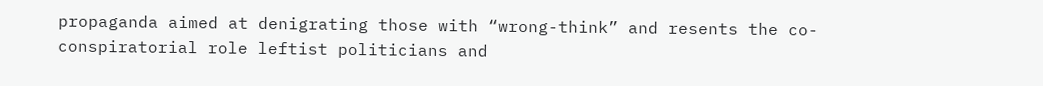propaganda aimed at denigrating those with “wrong-think” and resents the co-conspiratorial role leftist politicians and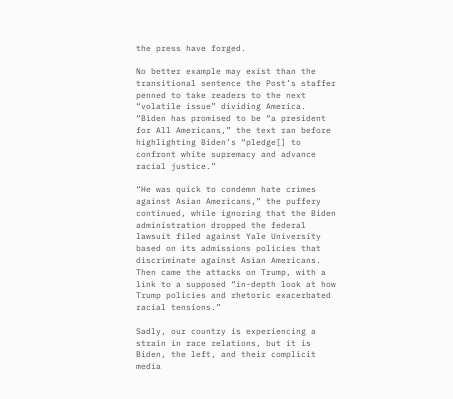the press have forged.

No better example may exist than the transitional sentence the Post’s staffer penned to take readers to the next “volatile issue” dividing America. “Biden has promised to be “a president for All Americans,” the text ran before highlighting Biden’s “pledge[] to confront white supremacy and advance racial justice.”

“He was quick to condemn hate crimes against Asian Americans,” the puffery continued, while ignoring that the Biden administration dropped the federal lawsuit filed against Yale University based on its admissions policies that discriminate against Asian Americans. Then came the attacks on Trump, with a link to a supposed “in-depth look at how Trump policies and rhetoric exacerbated racial tensions.”

Sadly, our country is experiencing a strain in race relations, but it is Biden, the left, and their complicit media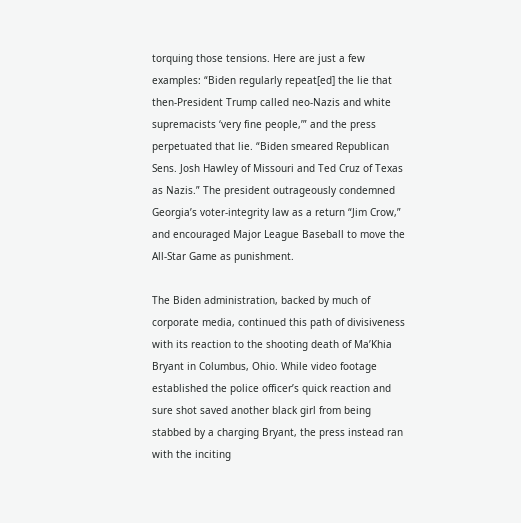torquing those tensions. Here are just a few examples: “Biden regularly repeat[ed] the lie that then-President Trump called neo-Nazis and white supremacists ‘very fine people,’” and the press perpetuated that lie. “Biden smeared Republican Sens. Josh Hawley of Missouri and Ted Cruz of Texas as Nazis.” The president outrageously condemned Georgia’s voter-integrity law as a return “Jim Crow,” and encouraged Major League Baseball to move the All-Star Game as punishment.

The Biden administration, backed by much of corporate media, continued this path of divisiveness with its reaction to the shooting death of Ma’Khia Bryant in Columbus, Ohio. While video footage established the police officer’s quick reaction and sure shot saved another black girl from being stabbed by a charging Bryant, the press instead ran with the inciting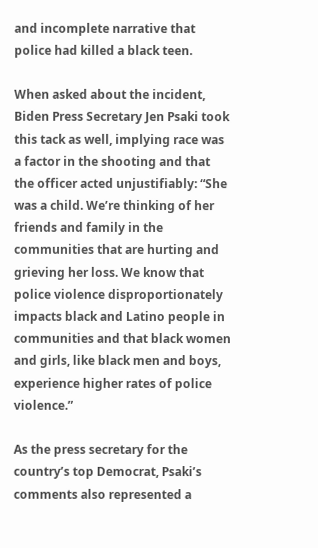and incomplete narrative that police had killed a black teen.

When asked about the incident, Biden Press Secretary Jen Psaki took this tack as well, implying race was a factor in the shooting and that the officer acted unjustifiably: “She was a child. We’re thinking of her friends and family in the communities that are hurting and grieving her loss. We know that police violence disproportionately impacts black and Latino people in communities and that black women and girls, like black men and boys, experience higher rates of police violence.”

As the press secretary for the country’s top Democrat, Psaki’s comments also represented a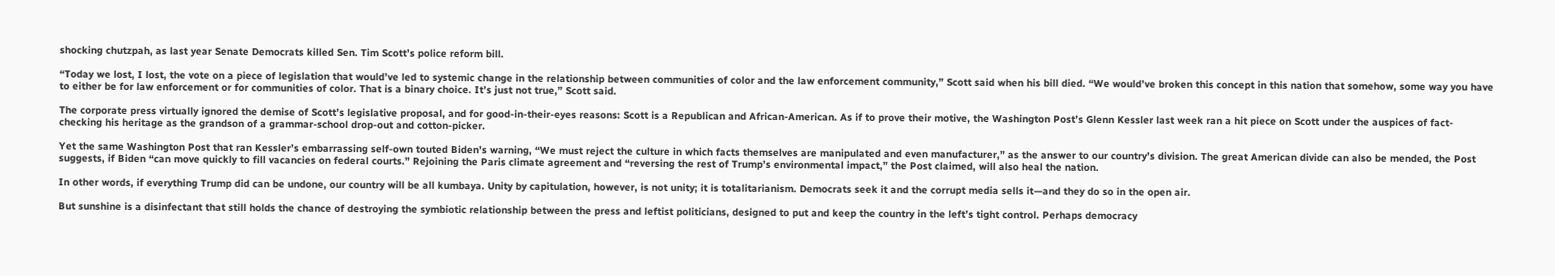shocking chutzpah, as last year Senate Democrats killed Sen. Tim Scott’s police reform bill.

“Today we lost, I lost, the vote on a piece of legislation that would’ve led to systemic change in the relationship between communities of color and the law enforcement community,” Scott said when his bill died. “We would’ve broken this concept in this nation that somehow, some way you have to either be for law enforcement or for communities of color. That is a binary choice. It’s just not true,” Scott said.

The corporate press virtually ignored the demise of Scott’s legislative proposal, and for good-in-their-eyes reasons: Scott is a Republican and African-American. As if to prove their motive, the Washington Post’s Glenn Kessler last week ran a hit piece on Scott under the auspices of fact-checking his heritage as the grandson of a grammar-school drop-out and cotton-picker.

Yet the same Washington Post that ran Kessler’s embarrassing self-own touted Biden’s warning, “We must reject the culture in which facts themselves are manipulated and even manufacturer,” as the answer to our country’s division. The great American divide can also be mended, the Post suggests, if Biden “can move quickly to fill vacancies on federal courts.” Rejoining the Paris climate agreement and “reversing the rest of Trump’s environmental impact,” the Post claimed, will also heal the nation.

In other words, if everything Trump did can be undone, our country will be all kumbaya. Unity by capitulation, however, is not unity; it is totalitarianism. Democrats seek it and the corrupt media sells it—and they do so in the open air.

But sunshine is a disinfectant that still holds the chance of destroying the symbiotic relationship between the press and leftist politicians, designed to put and keep the country in the left’s tight control. Perhaps democracy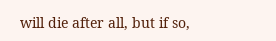will die after all, but if so,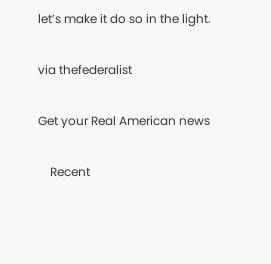let’s make it do so in the light.

via thefederalist

Get your Real American news

    Recent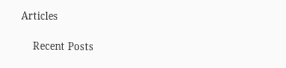Articles

    Recent Posts